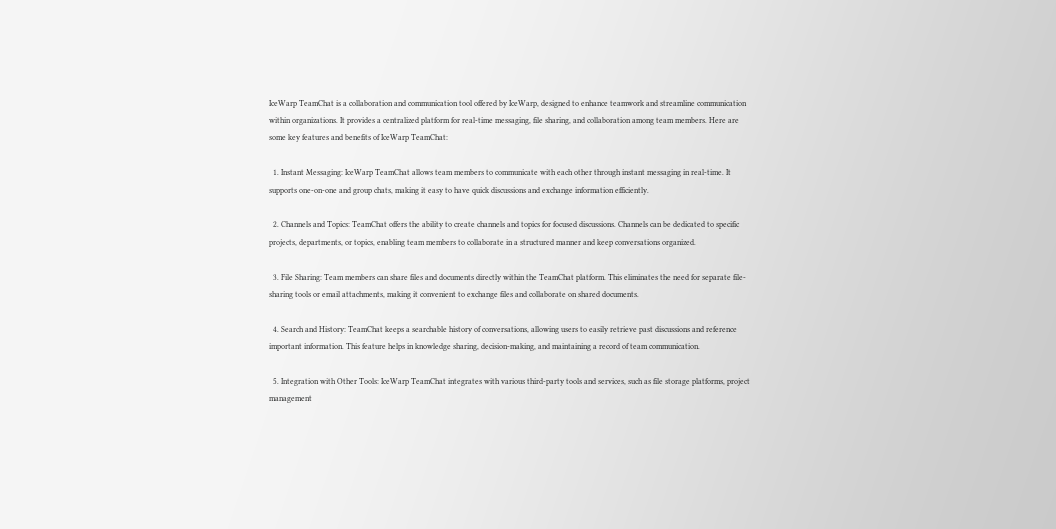IceWarp TeamChat is a collaboration and communication tool offered by IceWarp, designed to enhance teamwork and streamline communication within organizations. It provides a centralized platform for real-time messaging, file sharing, and collaboration among team members. Here are some key features and benefits of IceWarp TeamChat:

  1. Instant Messaging: IceWarp TeamChat allows team members to communicate with each other through instant messaging in real-time. It supports one-on-one and group chats, making it easy to have quick discussions and exchange information efficiently.

  2. Channels and Topics: TeamChat offers the ability to create channels and topics for focused discussions. Channels can be dedicated to specific projects, departments, or topics, enabling team members to collaborate in a structured manner and keep conversations organized.

  3. File Sharing: Team members can share files and documents directly within the TeamChat platform. This eliminates the need for separate file-sharing tools or email attachments, making it convenient to exchange files and collaborate on shared documents.

  4. Search and History: TeamChat keeps a searchable history of conversations, allowing users to easily retrieve past discussions and reference important information. This feature helps in knowledge sharing, decision-making, and maintaining a record of team communication.

  5. Integration with Other Tools: IceWarp TeamChat integrates with various third-party tools and services, such as file storage platforms, project management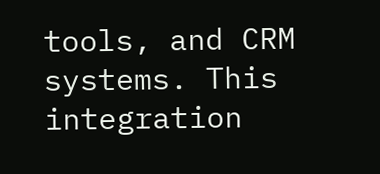tools, and CRM systems. This integration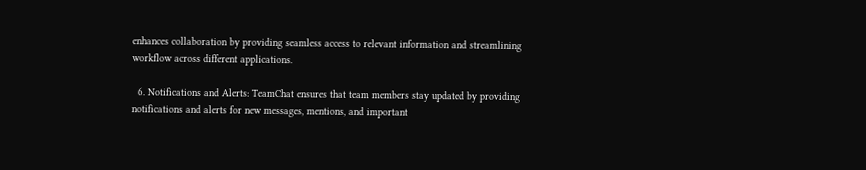enhances collaboration by providing seamless access to relevant information and streamlining workflow across different applications.

  6. Notifications and Alerts: TeamChat ensures that team members stay updated by providing notifications and alerts for new messages, mentions, and important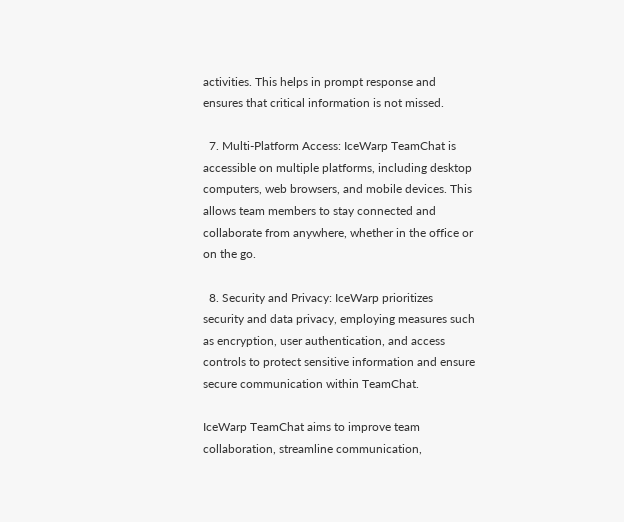activities. This helps in prompt response and ensures that critical information is not missed.

  7. Multi-Platform Access: IceWarp TeamChat is accessible on multiple platforms, including desktop computers, web browsers, and mobile devices. This allows team members to stay connected and collaborate from anywhere, whether in the office or on the go.

  8. Security and Privacy: IceWarp prioritizes security and data privacy, employing measures such as encryption, user authentication, and access controls to protect sensitive information and ensure secure communication within TeamChat.

IceWarp TeamChat aims to improve team collaboration, streamline communication,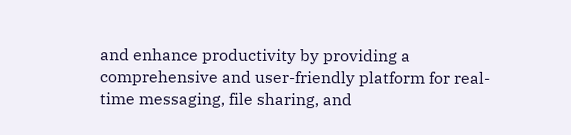and enhance productivity by providing a comprehensive and user-friendly platform for real-time messaging, file sharing, and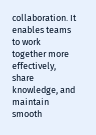collaboration. It enables teams to work together more effectively, share knowledge, and maintain smooth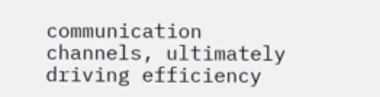communication channels, ultimately driving efficiency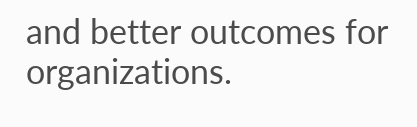and better outcomes for organizations.